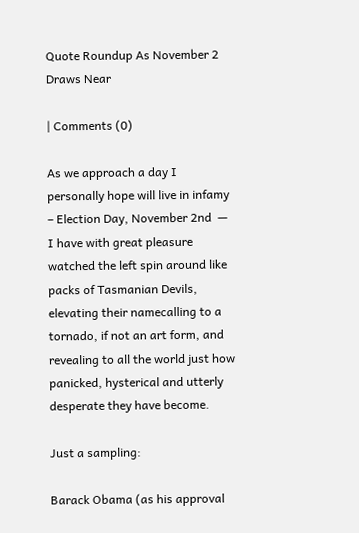Quote Roundup As November 2 Draws Near

| Comments (0)

As we approach a day I personally hope will live in infamy – Election Day, November 2nd  — I have with great pleasure watched the left spin around like packs of Tasmanian Devils, elevating their namecalling to a tornado, if not an art form, and revealing to all the world just how panicked, hysterical and utterly desperate they have become.

Just a sampling:

Barack Obama (as his approval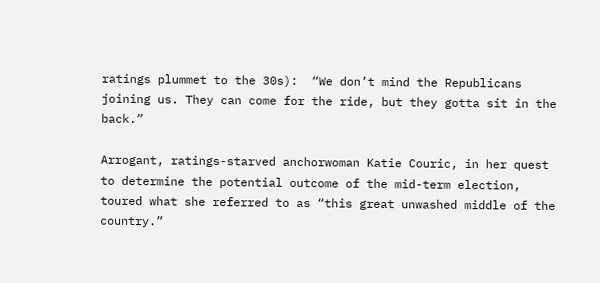ratings plummet to the 30s):  “We don’t mind the Republicans joining us. They can come for the ride, but they gotta sit in the back.”

Arrogant, ratings-starved anchorwoman Katie Couric, in her quest to determine the potential outcome of the mid-term election, toured what she referred to as “this great unwashed middle of the country.”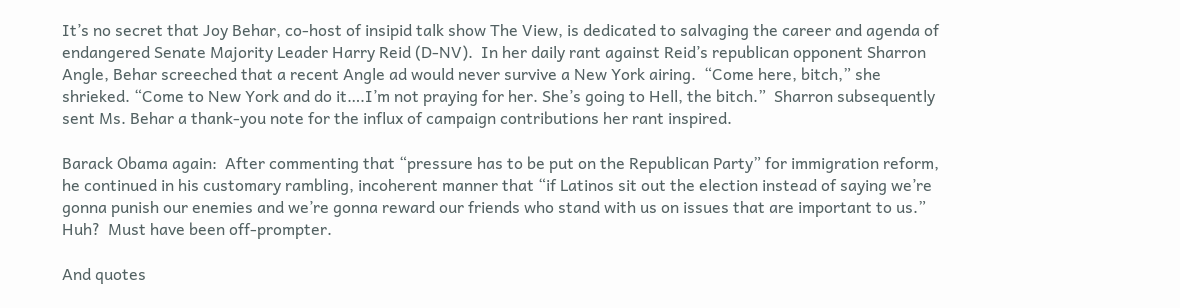It’s no secret that Joy Behar, co-host of insipid talk show The View, is dedicated to salvaging the career and agenda of endangered Senate Majority Leader Harry Reid (D-NV).  In her daily rant against Reid’s republican opponent Sharron Angle, Behar screeched that a recent Angle ad would never survive a New York airing.  “Come here, bitch,” she shrieked. “Come to New York and do it….I’m not praying for her. She’s going to Hell, the bitch.”  Sharron subsequently sent Ms. Behar a thank-you note for the influx of campaign contributions her rant inspired.

Barack Obama again:  After commenting that “pressure has to be put on the Republican Party” for immigration reform, he continued in his customary rambling, incoherent manner that “if Latinos sit out the election instead of saying we’re gonna punish our enemies and we’re gonna reward our friends who stand with us on issues that are important to us.”  Huh?  Must have been off-prompter.

And quotes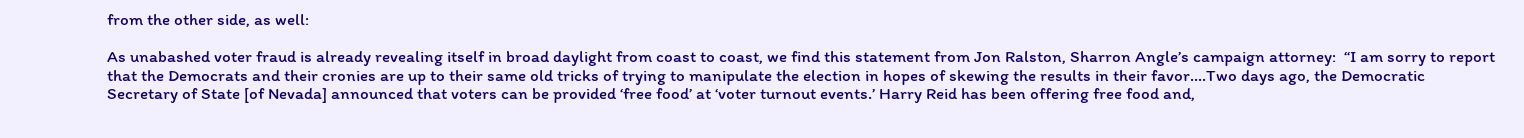from the other side, as well:

As unabashed voter fraud is already revealing itself in broad daylight from coast to coast, we find this statement from Jon Ralston, Sharron Angle’s campaign attorney:  “I am sorry to report that the Democrats and their cronies are up to their same old tricks of trying to manipulate the election in hopes of skewing the results in their favor….Two days ago, the Democratic Secretary of State [of Nevada] announced that voters can be provided ‘free food’ at ‘voter turnout events.’ Harry Reid has been offering free food and,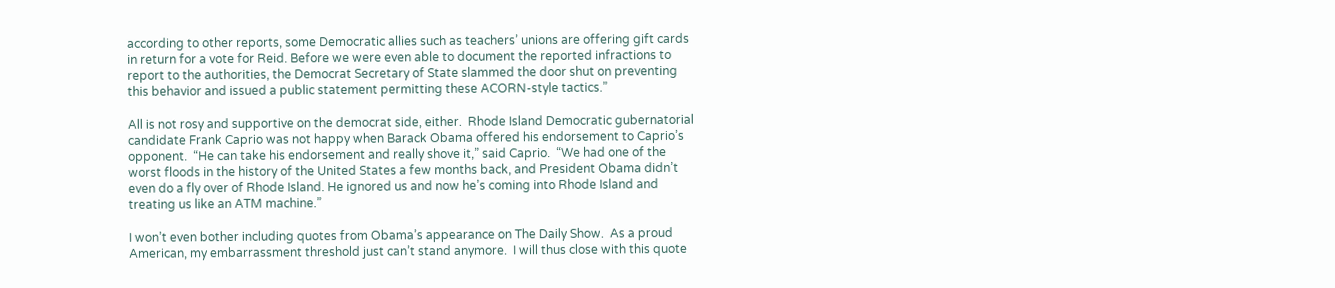according to other reports, some Democratic allies such as teachers’ unions are offering gift cards in return for a vote for Reid. Before we were even able to document the reported infractions to report to the authorities, the Democrat Secretary of State slammed the door shut on preventing this behavior and issued a public statement permitting these ACORN-style tactics.”

All is not rosy and supportive on the democrat side, either.  Rhode Island Democratic gubernatorial candidate Frank Caprio was not happy when Barack Obama offered his endorsement to Caprio’s opponent.  “He can take his endorsement and really shove it,” said Caprio.  “We had one of the worst floods in the history of the United States a few months back, and President Obama didn’t even do a fly over of Rhode Island. He ignored us and now he’s coming into Rhode Island and treating us like an ATM machine.”

I won’t even bother including quotes from Obama’s appearance on The Daily Show.  As a proud American, my embarrassment threshold just can’t stand anymore.  I will thus close with this quote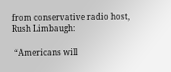from conservative radio host, Rush Limbaugh:

 “Americans will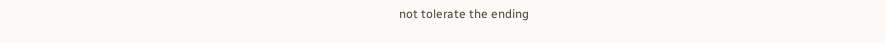not tolerate the ending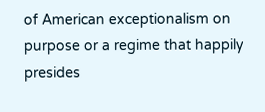of American exceptionalism on purpose or a regime that happily presides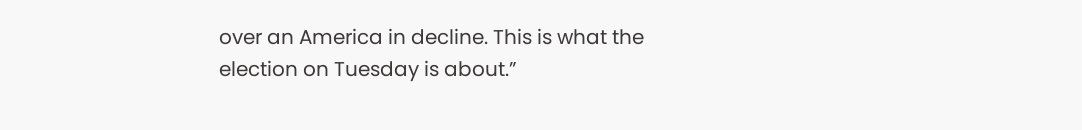over an America in decline. This is what the election on Tuesday is about.”